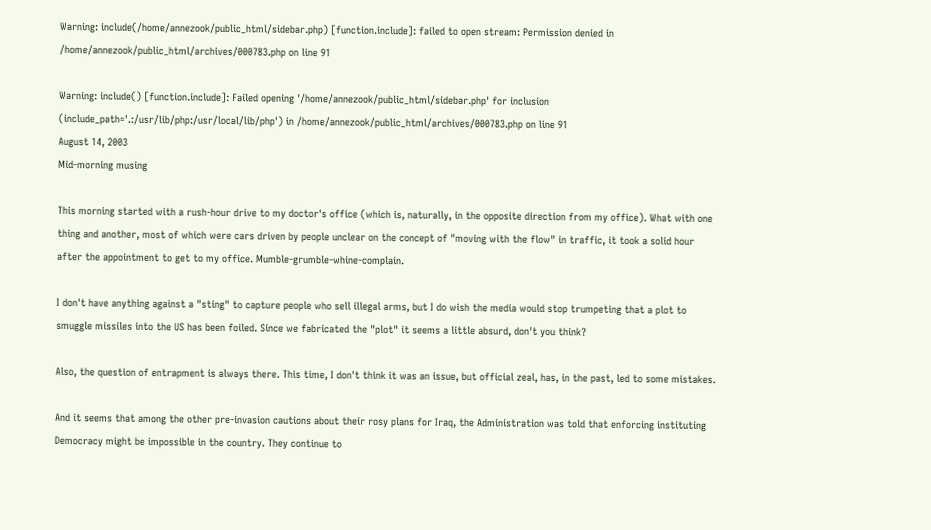Warning: include(/home/annezook/public_html/sidebar.php) [function.include]: failed to open stream: Permission denied in /home/annezook/public_html/archives/000783.php on line 91

Warning: include() [function.include]: Failed opening '/home/annezook/public_html/sidebar.php' for inclusion (include_path='.:/usr/lib/php:/usr/local/lib/php') in /home/annezook/public_html/archives/000783.php on line 91
August 14, 2003
Mid-morning musing

This morning started with a rush-hour drive to my doctor's office (which is, naturally, in the opposite direction from my office). What with one thing and another, most of which were cars driven by people unclear on the concept of "moving with the flow" in traffic, it took a solid hour after the appointment to get to my office. Mumble-grumble-whine-complain.

I don't have anything against a "sting" to capture people who sell illegal arms, but I do wish the media would stop trumpeting that a plot to smuggle missiles into the US has been foiled. Since we fabricated the "plot" it seems a little absurd, don't you think?

Also, the question of entrapment is always there. This time, I don't think it was an issue, but official zeal, has, in the past, led to some mistakes.

And it seems that among the other pre-invasion cautions about their rosy plans for Iraq, the Administration was told that enforcing instituting Democracy might be impossible in the country. They continue to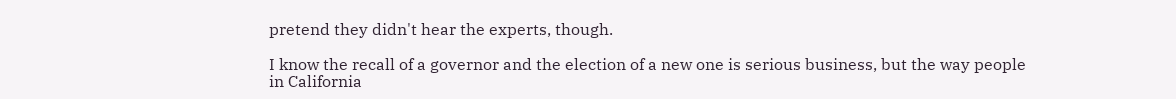pretend they didn't hear the experts, though.

I know the recall of a governor and the election of a new one is serious business, but the way people in California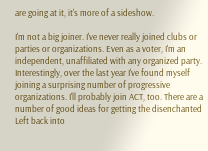are going at it, it's more of a sideshow.

I'm not a big joiner. I've never really joined clubs or parties or organizations. Even as a voter, I'm an independent, unaffiliated with any organized party. Interestingly, over the last year I've found myself joining a surprising number of progressive organizations. I'll probably join ACT, too. There are a number of good ideas for getting the disenchanted Left back into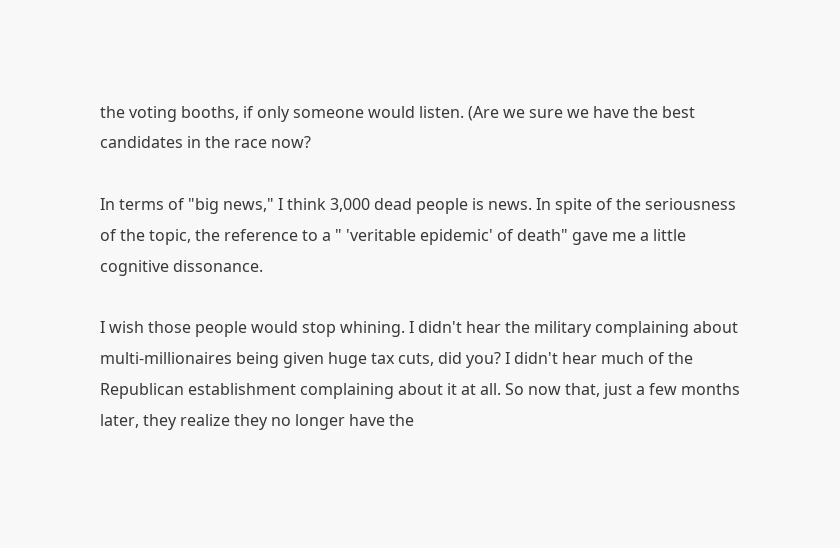the voting booths, if only someone would listen. (Are we sure we have the best candidates in the race now?

In terms of "big news," I think 3,000 dead people is news. In spite of the seriousness of the topic, the reference to a " 'veritable epidemic' of death" gave me a little cognitive dissonance.

I wish those people would stop whining. I didn't hear the military complaining about multi-millionaires being given huge tax cuts, did you? I didn't hear much of the Republican establishment complaining about it at all. So now that, just a few months later, they realize they no longer have the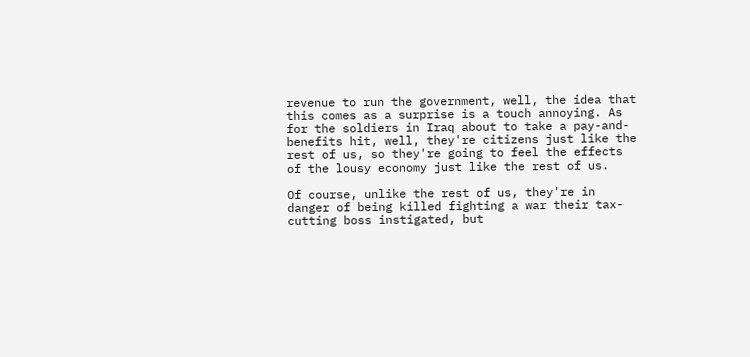revenue to run the government, well, the idea that this comes as a surprise is a touch annoying. As for the soldiers in Iraq about to take a pay-and-benefits hit, well, they're citizens just like the rest of us, so they're going to feel the effects of the lousy economy just like the rest of us.

Of course, unlike the rest of us, they're in danger of being killed fighting a war their tax-cutting boss instigated, but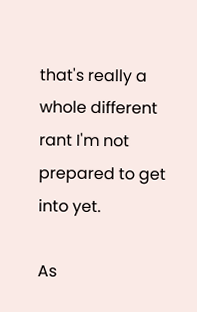that's really a whole different rant I'm not prepared to get into yet.

As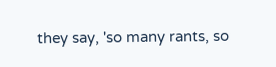they say, 'so many rants, so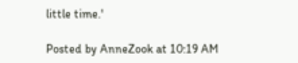little time.'

Posted by AnneZook at 10:19 AM